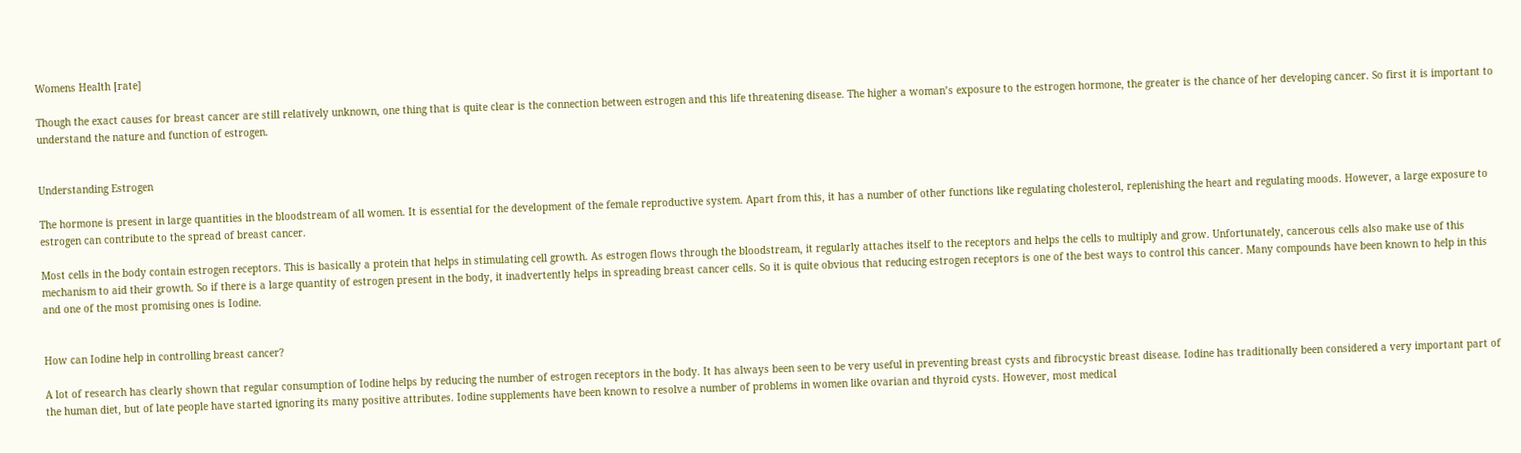Womens Health [rate]

Though the exact causes for breast cancer are still relatively unknown, one thing that is quite clear is the connection between estrogen and this life threatening disease. The higher a woman’s exposure to the estrogen hormone, the greater is the chance of her developing cancer. So first it is important to understand the nature and function of estrogen.


Understanding Estrogen

The hormone is present in large quantities in the bloodstream of all women. It is essential for the development of the female reproductive system. Apart from this, it has a number of other functions like regulating cholesterol, replenishing the heart and regulating moods. However, a large exposure to estrogen can contribute to the spread of breast cancer.

Most cells in the body contain estrogen receptors. This is basically a protein that helps in stimulating cell growth. As estrogen flows through the bloodstream, it regularly attaches itself to the receptors and helps the cells to multiply and grow. Unfortunately, cancerous cells also make use of this mechanism to aid their growth. So if there is a large quantity of estrogen present in the body, it inadvertently helps in spreading breast cancer cells. So it is quite obvious that reducing estrogen receptors is one of the best ways to control this cancer. Many compounds have been known to help in this and one of the most promising ones is Iodine.


How can Iodine help in controlling breast cancer?

A lot of research has clearly shown that regular consumption of Iodine helps by reducing the number of estrogen receptors in the body. It has always been seen to be very useful in preventing breast cysts and fibrocystic breast disease. Iodine has traditionally been considered a very important part of the human diet, but of late people have started ignoring its many positive attributes. Iodine supplements have been known to resolve a number of problems in women like ovarian and thyroid cysts. However, most medical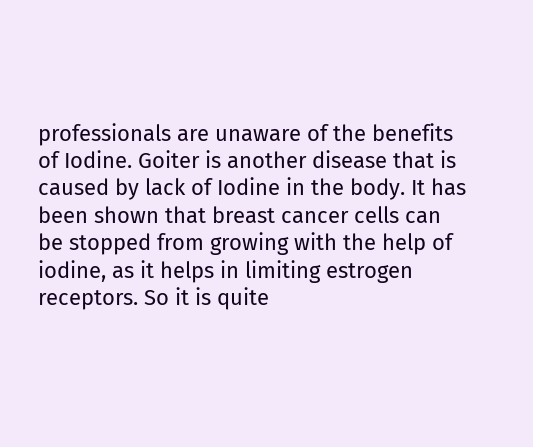professionals are unaware of the benefits of Iodine. Goiter is another disease that is caused by lack of Iodine in the body. It has been shown that breast cancer cells can be stopped from growing with the help of iodine, as it helps in limiting estrogen receptors. So it is quite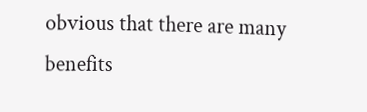obvious that there are many benefits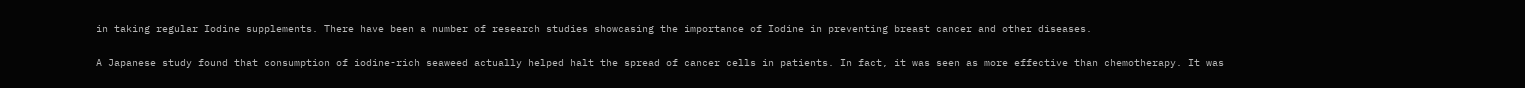in taking regular Iodine supplements. There have been a number of research studies showcasing the importance of Iodine in preventing breast cancer and other diseases.

A Japanese study found that consumption of iodine-rich seaweed actually helped halt the spread of cancer cells in patients. In fact, it was seen as more effective than chemotherapy. It was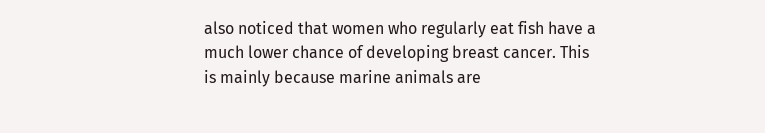also noticed that women who regularly eat fish have a much lower chance of developing breast cancer. This is mainly because marine animals are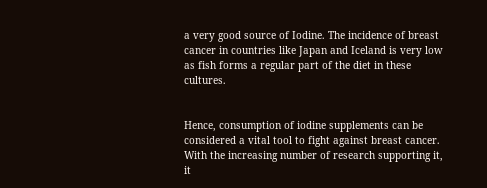a very good source of Iodine. The incidence of breast cancer in countries like Japan and Iceland is very low as fish forms a regular part of the diet in these cultures.


Hence, consumption of iodine supplements can be considered a vital tool to fight against breast cancer. With the increasing number of research supporting it, it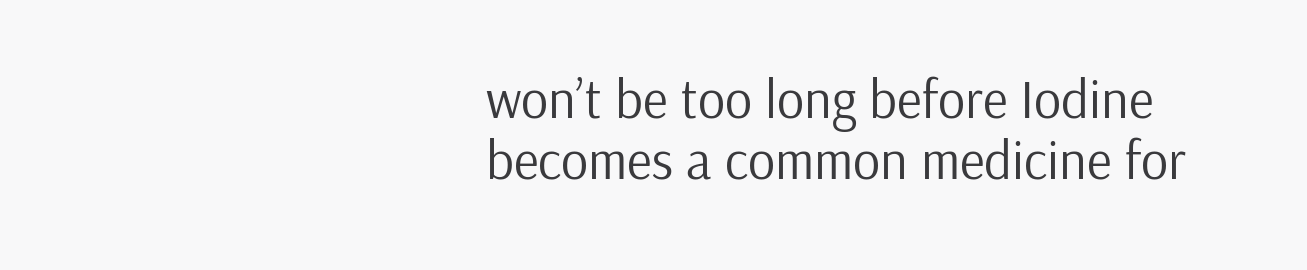won’t be too long before Iodine becomes a common medicine for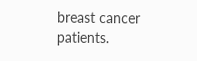breast cancer patients.